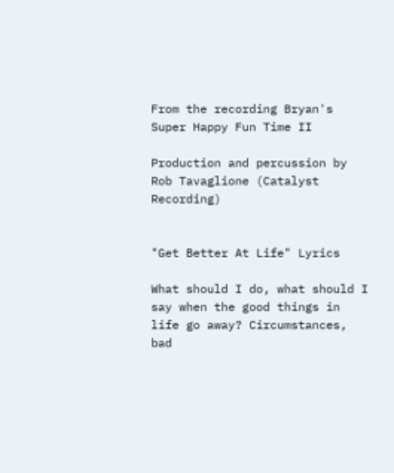From the recording Bryan's Super Happy Fun Time II

Production and percussion by Rob Tavaglione (Catalyst Recording)


"Get Better At Life" Lyrics

What should I do, what should I say when the good things in life go away? Circumstances, bad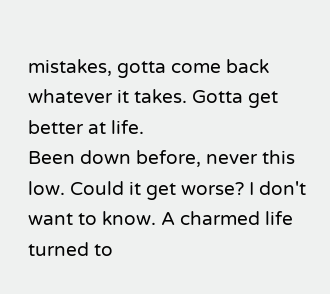mistakes, gotta come back whatever it takes. Gotta get better at life.
Been down before, never this low. Could it get worse? I don't want to know. A charmed life turned to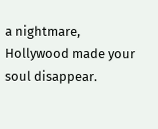a nightmare, Hollywood made your soul disappear.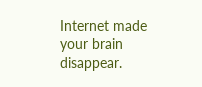Internet made your brain disappear.